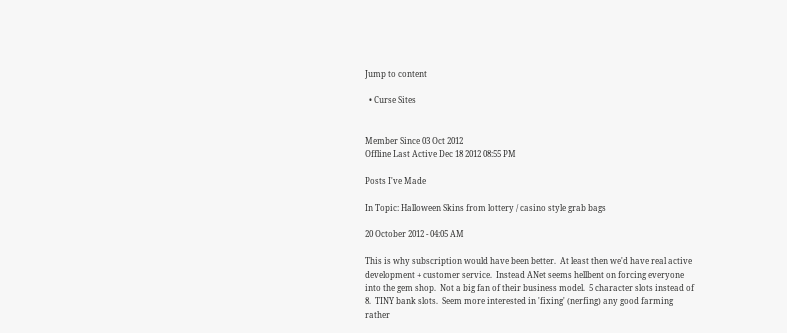Jump to content

  • Curse Sites


Member Since 03 Oct 2012
Offline Last Active Dec 18 2012 08:55 PM

Posts I've Made

In Topic: Halloween Skins from lottery / casino style grab bags

20 October 2012 - 04:05 AM

This is why subscription would have been better.  At least then we'd have real active development + customer service.  Instead ANet seems hellbent on forcing everyone into the gem shop.  Not a big fan of their business model.  5 character slots instead of 8.  TINY bank slots.  Seem more interested in 'fixing' (nerfing) any good farming rather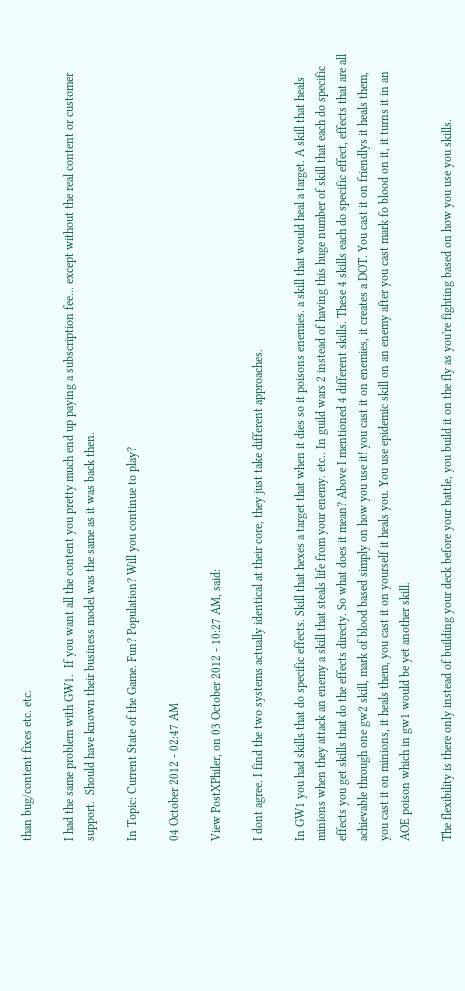than bug/content fixes etc. etc.

I had the same problem with GW1.  If you want all the content you pretty much end up paying a subscription fee... except without the real content or customer support.  Should have known their business model was the same as it was back then.

In Topic: Current State of the Game. Fun? Population? Will you continue to play?

04 October 2012 - 02:47 AM

View PostXPhiler, on 03 October 2012 - 10:27 AM, said:

I dont agree. I find the two systems actually identical at their core, they just take different approaches.

In GW1 you had skills that do specific effects. Skill that hexes a target that when it dies so it poisons enemies. a skill that would heal a target. A skill that heals minions when they attack an enemy a skill that steals life from your enemy. etc.. In guild wars 2 instead of having this huge number of skill that each do specific effects you get skills that do the effects directy. So what does it mean? Above I mentioned 4 different skills. These 4 skills each do specific effect, effects that are all achievable through one gw2 skill, mark of blood based simply on how you use it! you cast it on enemies, it creates a DOT. You cast it on friendlys it heals them, you cast it on minions, it heals them, you cast it on yourself it heals you. You use epidemic skill on an enemy after you cast mark fo blood on it, it turns it in an AOE poison which in gw1 would be yet another skill.

The flexibility is there only instead of building your deck before your battle, you build it on the fly as you're fighting based on how you use you skills.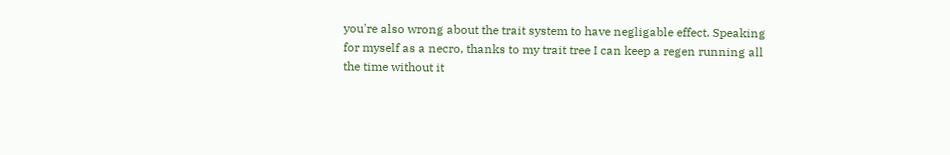you're also wrong about the trait system to have negligable effect. Speaking for myself as a necro, thanks to my trait tree I can keep a regen running all the time without it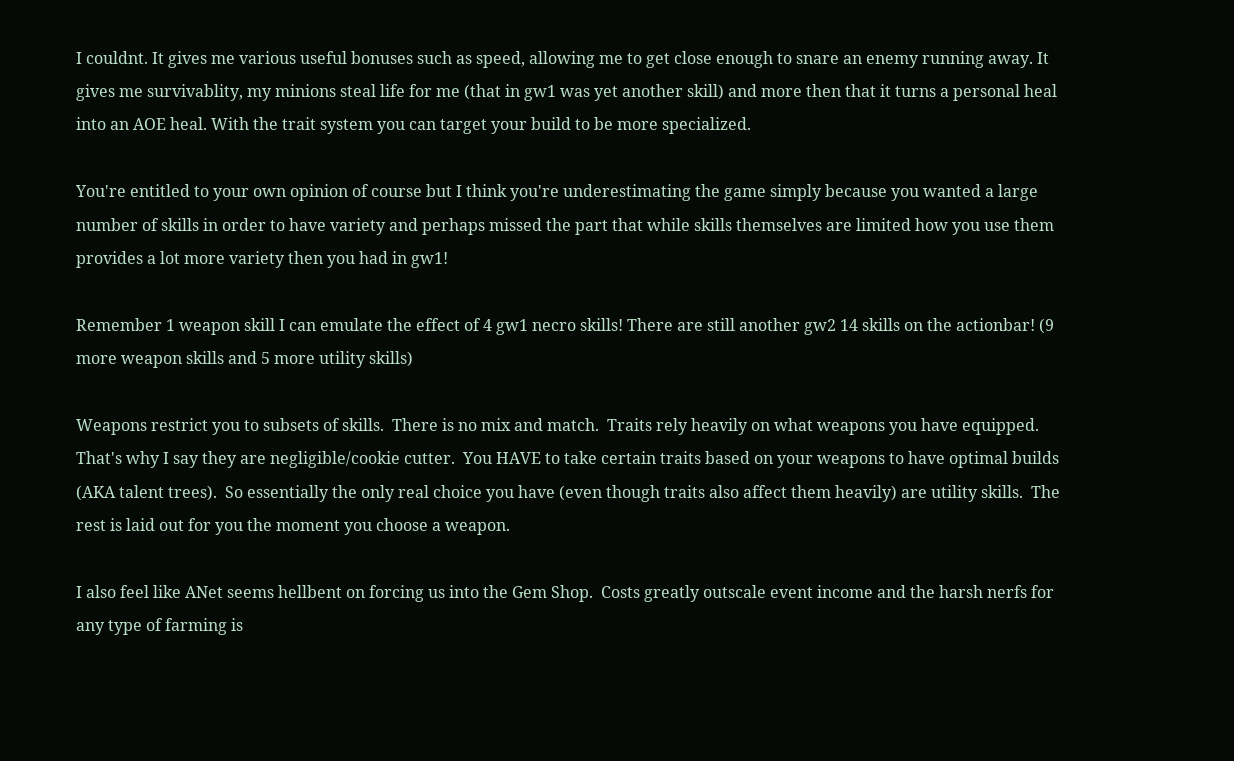I couldnt. It gives me various useful bonuses such as speed, allowing me to get close enough to snare an enemy running away. It gives me survivablity, my minions steal life for me (that in gw1 was yet another skill) and more then that it turns a personal heal into an AOE heal. With the trait system you can target your build to be more specialized.

You're entitled to your own opinion of course but I think you're underestimating the game simply because you wanted a large number of skills in order to have variety and perhaps missed the part that while skills themselves are limited how you use them provides a lot more variety then you had in gw1!

Remember 1 weapon skill I can emulate the effect of 4 gw1 necro skills! There are still another gw2 14 skills on the actionbar! (9 more weapon skills and 5 more utility skills)

Weapons restrict you to subsets of skills.  There is no mix and match.  Traits rely heavily on what weapons you have equipped.  That's why I say they are negligible/cookie cutter.  You HAVE to take certain traits based on your weapons to have optimal builds (AKA talent trees).  So essentially the only real choice you have (even though traits also affect them heavily) are utility skills.  The rest is laid out for you the moment you choose a weapon.

I also feel like ANet seems hellbent on forcing us into the Gem Shop.  Costs greatly outscale event income and the harsh nerfs for any type of farming is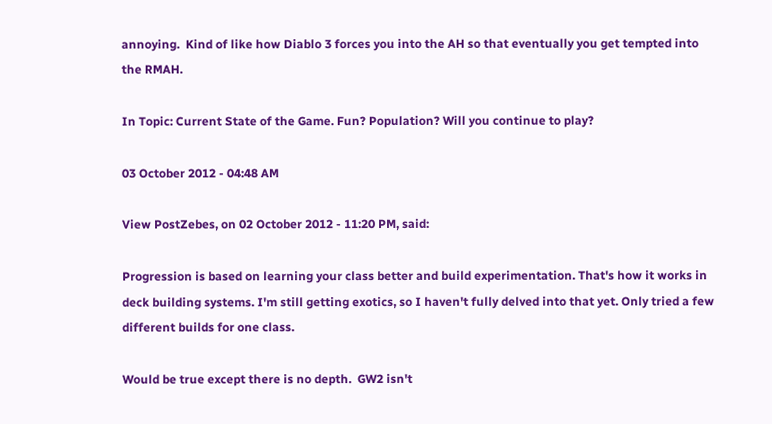annoying.  Kind of like how Diablo 3 forces you into the AH so that eventually you get tempted into the RMAH.

In Topic: Current State of the Game. Fun? Population? Will you continue to play?

03 October 2012 - 04:48 AM

View PostZebes, on 02 October 2012 - 11:20 PM, said:

Progression is based on learning your class better and build experimentation. That's how it works in deck building systems. I'm still getting exotics, so I haven't fully delved into that yet. Only tried a few different builds for one class.

Would be true except there is no depth.  GW2 isn't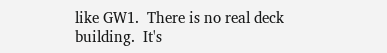like GW1.  There is no real deck building.  It's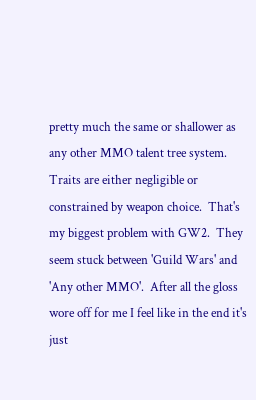pretty much the same or shallower as any other MMO talent tree system.  Traits are either negligible or constrained by weapon choice.  That's my biggest problem with GW2.  They seem stuck between 'Guild Wars' and 'Any other MMO'.  After all the gloss wore off for me I feel like in the end it's just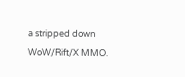a stripped down WoW/Rift/X MMO.